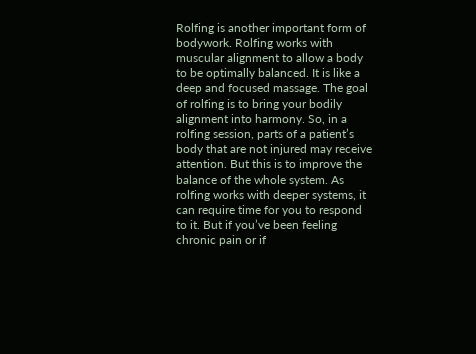Rolfing is another important form of bodywork. Rolfing works with muscular alignment to allow a body to be optimally balanced. It is like a deep and focused massage. The goal of rolfing is to bring your bodily alignment into harmony. So, in a rolfing session, parts of a patient’s body that are not injured may receive attention. But this is to improve the balance of the whole system. As rolfing works with deeper systems, it can require time for you to respond to it. But if you’ve been feeling chronic pain or if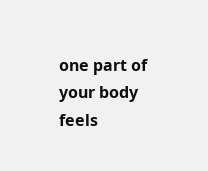one part of your body feels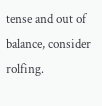tense and out of balance, consider rolfing.